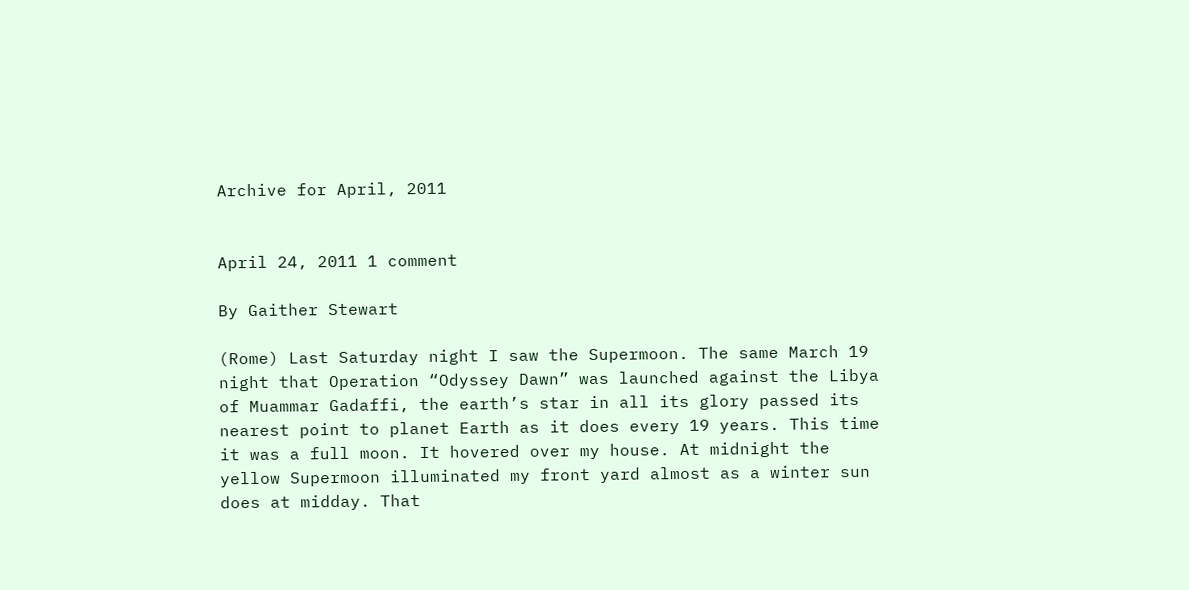Archive for April, 2011


April 24, 2011 1 comment

By Gaither Stewart

(Rome) Last Saturday night I saw the Supermoon. The same March 19 night that Operation “Odyssey Dawn” was launched against the Libya of Muammar Gadaffi, the earth’s star in all its glory passed its nearest point to planet Earth as it does every 19 years. This time it was a full moon. It hovered over my house. At midnight the yellow Supermoon illuminated my front yard almost as a winter sun does at midday. That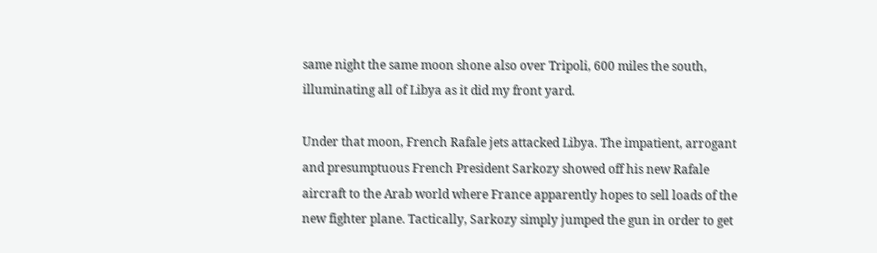same night the same moon shone also over Tripoli, 600 miles the south, illuminating all of Libya as it did my front yard.

Under that moon, French Rafale jets attacked Libya. The impatient, arrogant and presumptuous French President Sarkozy showed off his new Rafale aircraft to the Arab world where France apparently hopes to sell loads of the new fighter plane. Tactically, Sarkozy simply jumped the gun in order to get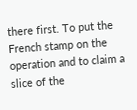there first. To put the French stamp on the operation and to claim a slice of the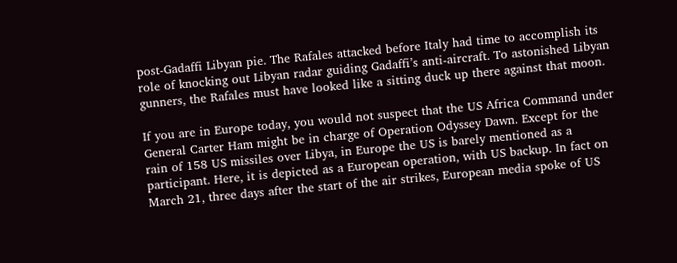post-Gadaffi Libyan pie. The Rafales attacked before Italy had time to accomplish its role of knocking out Libyan radar guiding Gadaffi’s anti-aircraft. To astonished Libyan gunners, the Rafales must have looked like a sitting duck up there against that moon.

If you are in Europe today, you would not suspect that the US Africa Command under General Carter Ham might be in charge of Operation Odyssey Dawn. Except for the rain of 158 US missiles over Libya, in Europe the US is barely mentioned as a participant. Here, it is depicted as a European operation, with US backup. In fact on March 21, three days after the start of the air strikes, European media spoke of US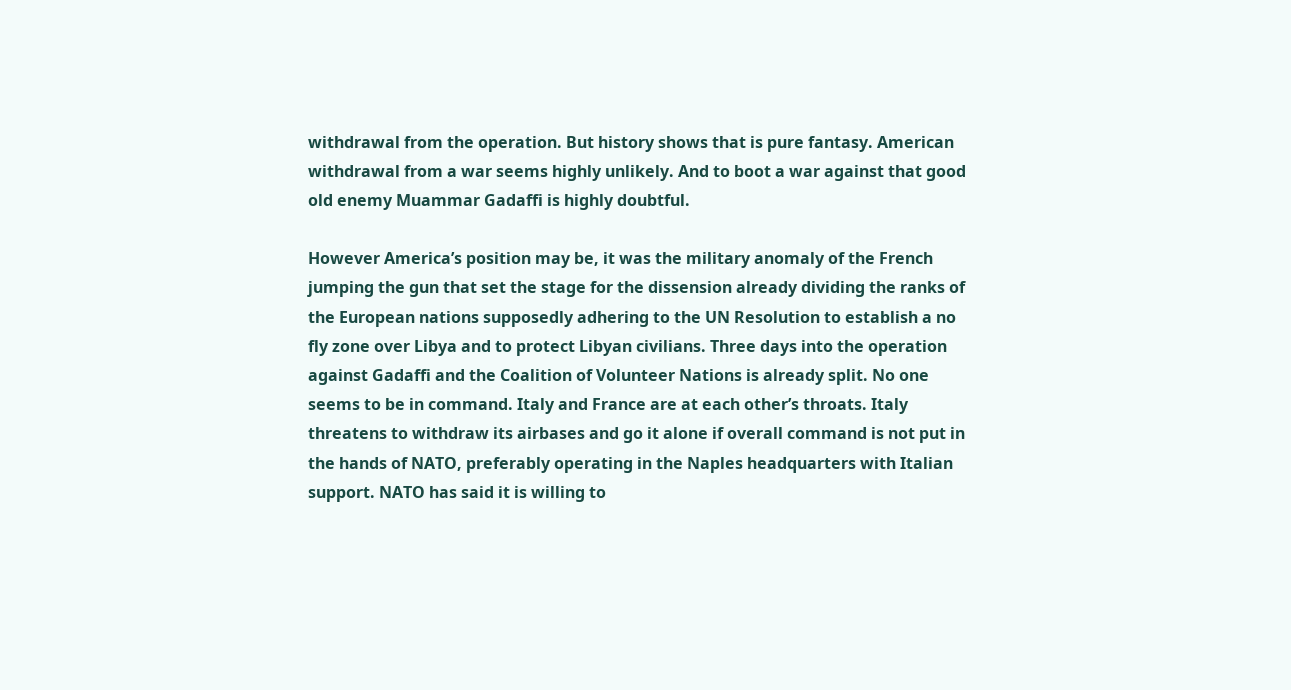withdrawal from the operation. But history shows that is pure fantasy. American withdrawal from a war seems highly unlikely. And to boot a war against that good old enemy Muammar Gadaffi is highly doubtful.

However America’s position may be, it was the military anomaly of the French jumping the gun that set the stage for the dissension already dividing the ranks of the European nations supposedly adhering to the UN Resolution to establish a no fly zone over Libya and to protect Libyan civilians. Three days into the operation against Gadaffi and the Coalition of Volunteer Nations is already split. No one seems to be in command. Italy and France are at each other’s throats. Italy threatens to withdraw its airbases and go it alone if overall command is not put in the hands of NATO, preferably operating in the Naples headquarters with Italian support. NATO has said it is willing to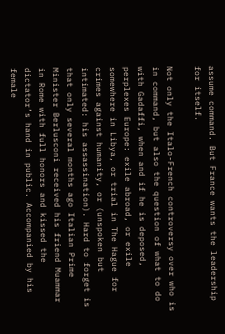assume command. But France wants the leadership for itself.

Not only the Italo-French controversy over who is in command, but also the question of what to do with Gadaffi, when and if he is deposed, perplexes Europe: exile abroad, or exile somewhere in Libya, or trial in The Hague for crimes against humanity, or (unspoken but intimated: his assassination). Hard to forget is that only several months ago Italian Prime Minister Berlusconi received his friend Muammar in Rome with full honors and kissed the dictator’s hand in public. Accompanied by his female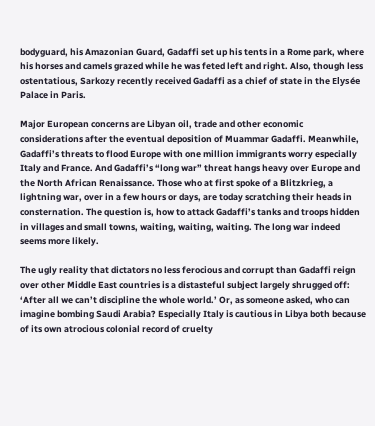bodyguard, his Amazonian Guard, Gadaffi set up his tents in a Rome park, where his horses and camels grazed while he was feted left and right. Also, though less ostentatious, Sarkozy recently received Gadaffi as a chief of state in the Elysée Palace in Paris.

Major European concerns are Libyan oil, trade and other economic considerations after the eventual deposition of Muammar Gadaffi. Meanwhile, Gadaffi’s threats to flood Europe with one million immigrants worry especially Italy and France. And Gadaffi’s “long war” threat hangs heavy over Europe and the North African Renaissance. Those who at first spoke of a Blitzkrieg, a lightning war, over in a few hours or days, are today scratching their heads in consternation. The question is, how to attack Gadaffi’s tanks and troops hidden in villages and small towns, waiting, waiting, waiting. The long war indeed seems more likely.

The ugly reality that dictators no less ferocious and corrupt than Gadaffi reign over other Middle East countries is a distasteful subject largely shrugged off: ‘After all we can’t discipline the whole world.’ Or, as someone asked, who can imagine bombing Saudi Arabia? Especially Italy is cautious in Libya both because of its own atrocious colonial record of cruelty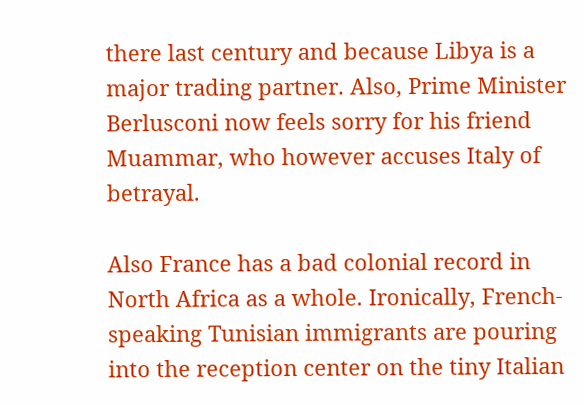there last century and because Libya is a major trading partner. Also, Prime Minister Berlusconi now feels sorry for his friend Muammar, who however accuses Italy of betrayal.

Also France has a bad colonial record in North Africa as a whole. Ironically, French-speaking Tunisian immigrants are pouring into the reception center on the tiny Italian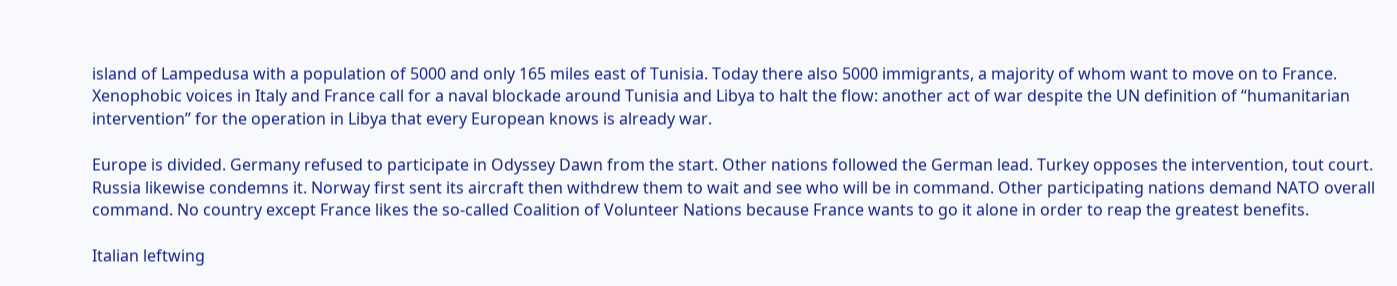island of Lampedusa with a population of 5000 and only 165 miles east of Tunisia. Today there also 5000 immigrants, a majority of whom want to move on to France. Xenophobic voices in Italy and France call for a naval blockade around Tunisia and Libya to halt the flow: another act of war despite the UN definition of “humanitarian intervention” for the operation in Libya that every European knows is already war.

Europe is divided. Germany refused to participate in Odyssey Dawn from the start. Other nations followed the German lead. Turkey opposes the intervention, tout court. Russia likewise condemns it. Norway first sent its aircraft then withdrew them to wait and see who will be in command. Other participating nations demand NATO overall command. No country except France likes the so-called Coalition of Volunteer Nations because France wants to go it alone in order to reap the greatest benefits.

Italian leftwing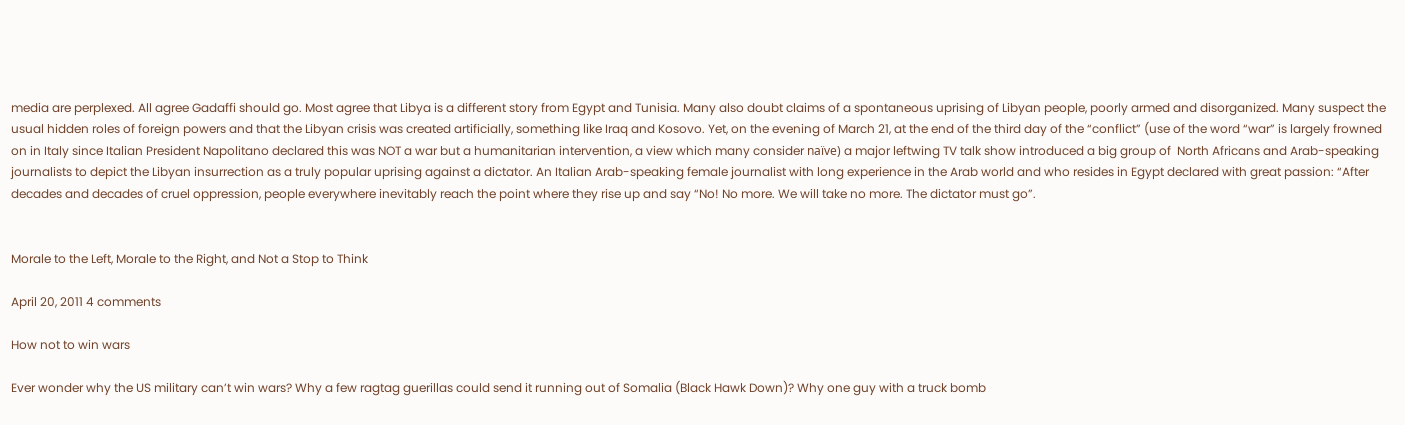media are perplexed. All agree Gadaffi should go. Most agree that Libya is a different story from Egypt and Tunisia. Many also doubt claims of a spontaneous uprising of Libyan people, poorly armed and disorganized. Many suspect the usual hidden roles of foreign powers and that the Libyan crisis was created artificially, something like Iraq and Kosovo. Yet, on the evening of March 21, at the end of the third day of the “conflict” (use of the word “war” is largely frowned on in Italy since Italian President Napolitano declared this was NOT a war but a humanitarian intervention, a view which many consider naïve) a major leftwing TV talk show introduced a big group of  North Africans and Arab-speaking journalists to depict the Libyan insurrection as a truly popular uprising against a dictator. An Italian Arab-speaking female journalist with long experience in the Arab world and who resides in Egypt declared with great passion: “After decades and decades of cruel oppression, people everywhere inevitably reach the point where they rise up and say “No! No more. We will take no more. The dictator must go”.


Morale to the Left, Morale to the Right, and Not a Stop to Think

April 20, 2011 4 comments

How not to win wars

Ever wonder why the US military can’t win wars? Why a few ragtag guerillas could send it running out of Somalia (Black Hawk Down)? Why one guy with a truck bomb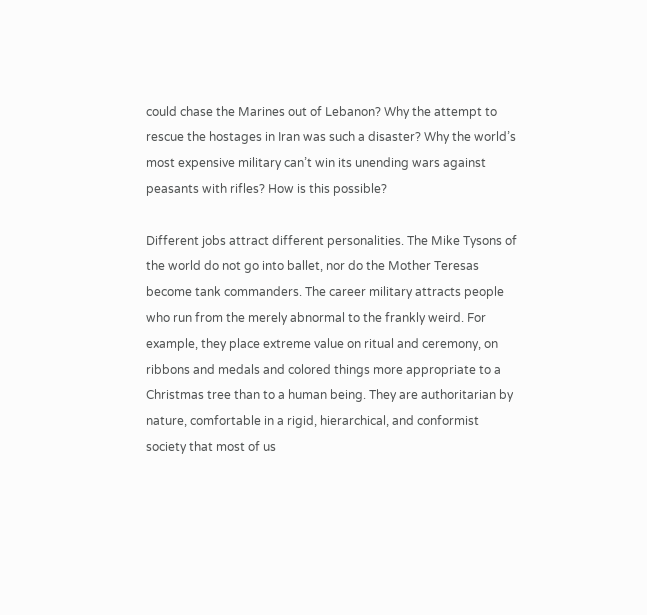could chase the Marines out of Lebanon? Why the attempt to rescue the hostages in Iran was such a disaster? Why the world’s most expensive military can’t win its unending wars against peasants with rifles? How is this possible?

Different jobs attract different personalities. The Mike Tysons of the world do not go into ballet, nor do the Mother Teresas become tank commanders. The career military attracts people who run from the merely abnormal to the frankly weird. For example, they place extreme value on ritual and ceremony, on ribbons and medals and colored things more appropriate to a Christmas tree than to a human being. They are authoritarian by nature, comfortable in a rigid, hierarchical, and conformist society that most of us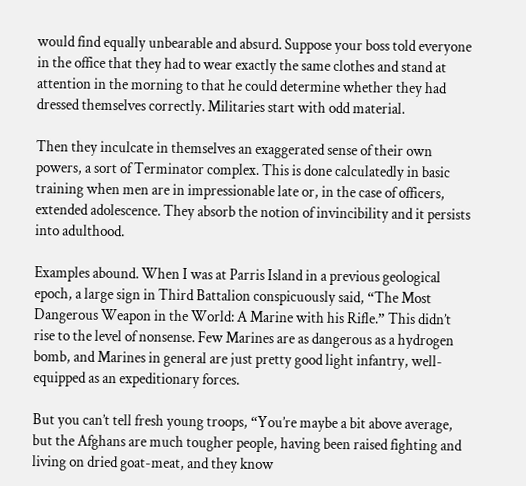would find equally unbearable and absurd. Suppose your boss told everyone in the office that they had to wear exactly the same clothes and stand at attention in the morning to that he could determine whether they had dressed themselves correctly. Militaries start with odd material.

Then they inculcate in themselves an exaggerated sense of their own powers, a sort of Terminator complex. This is done calculatedly in basic training when men are in impressionable late or, in the case of officers, extended adolescence. They absorb the notion of invincibility and it persists into adulthood.

Examples abound. When I was at Parris Island in a previous geological epoch, a large sign in Third Battalion conspicuously said, “The Most Dangerous Weapon in the World: A Marine with his Rifle.” This didn’t rise to the level of nonsense. Few Marines are as dangerous as a hydrogen bomb, and Marines in general are just pretty good light infantry, well-equipped as an expeditionary forces.

But you can’t tell fresh young troops, “You’re maybe a bit above average, but the Afghans are much tougher people, having been raised fighting and living on dried goat-meat, and they know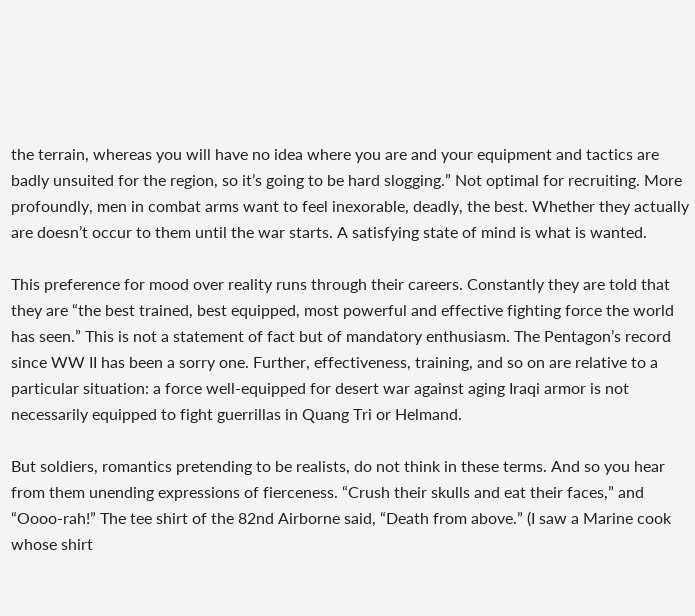the terrain, whereas you will have no idea where you are and your equipment and tactics are badly unsuited for the region, so it’s going to be hard slogging.” Not optimal for recruiting. More profoundly, men in combat arms want to feel inexorable, deadly, the best. Whether they actually are doesn’t occur to them until the war starts. A satisfying state of mind is what is wanted.

This preference for mood over reality runs through their careers. Constantly they are told that they are “the best trained, best equipped, most powerful and effective fighting force the world has seen.” This is not a statement of fact but of mandatory enthusiasm. The Pentagon’s record since WW II has been a sorry one. Further, effectiveness, training, and so on are relative to a particular situation: a force well-equipped for desert war against aging Iraqi armor is not necessarily equipped to fight guerrillas in Quang Tri or Helmand.

But soldiers, romantics pretending to be realists, do not think in these terms. And so you hear from them unending expressions of fierceness. “Crush their skulls and eat their faces,” and “Oooo-rah!” The tee shirt of the 82nd Airborne said, “Death from above.” (I saw a Marine cook whose shirt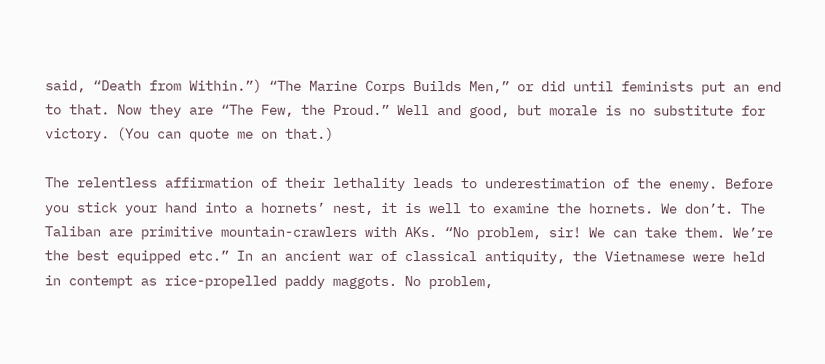said, “Death from Within.”) “The Marine Corps Builds Men,” or did until feminists put an end to that. Now they are “The Few, the Proud.” Well and good, but morale is no substitute for victory. (You can quote me on that.)

The relentless affirmation of their lethality leads to underestimation of the enemy. Before you stick your hand into a hornets’ nest, it is well to examine the hornets. We don’t. The Taliban are primitive mountain-crawlers with AKs. “No problem, sir! We can take them. We’re the best equipped etc.” In an ancient war of classical antiquity, the Vietnamese were held in contempt as rice-propelled paddy maggots. No problem,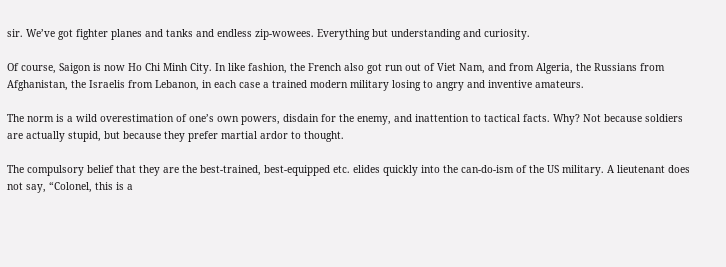sir. We’ve got fighter planes and tanks and endless zip-wowees. Everything but understanding and curiosity.

Of course, Saigon is now Ho Chi Minh City. In like fashion, the French also got run out of Viet Nam, and from Algeria, the Russians from Afghanistan, the Israelis from Lebanon, in each case a trained modern military losing to angry and inventive amateurs.

The norm is a wild overestimation of one’s own powers, disdain for the enemy, and inattention to tactical facts. Why? Not because soldiers are actually stupid, but because they prefer martial ardor to thought.

The compulsory belief that they are the best-trained, best-equipped etc. elides quickly into the can-do-ism of the US military. A lieutenant does not say, “Colonel, this is a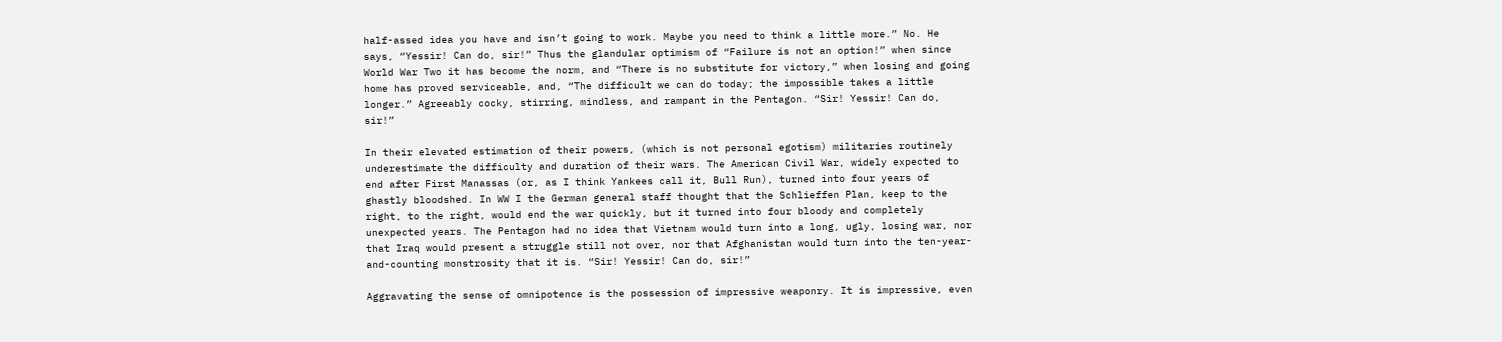half-assed idea you have and isn’t going to work. Maybe you need to think a little more.” No. He says, “Yessir! Can do, sir!” Thus the glandular optimism of “Failure is not an option!” when since World War Two it has become the norm, and “There is no substitute for victory,” when losing and going home has proved serviceable, and, “The difficult we can do today; the impossible takes a little longer.” Agreeably cocky, stirring, mindless, and rampant in the Pentagon. “Sir! Yessir! Can do, sir!”

In their elevated estimation of their powers, (which is not personal egotism) militaries routinely underestimate the difficulty and duration of their wars. The American Civil War, widely expected to end after First Manassas (or, as I think Yankees call it, Bull Run), turned into four years of ghastly bloodshed. In WW I the German general staff thought that the Schlieffen Plan, keep to the right, to the right, would end the war quickly, but it turned into four bloody and completely unexpected years. The Pentagon had no idea that Vietnam would turn into a long, ugly, losing war, nor that Iraq would present a struggle still not over, nor that Afghanistan would turn into the ten-year-and-counting monstrosity that it is. “Sir! Yessir! Can do, sir!”

Aggravating the sense of omnipotence is the possession of impressive weaponry. It is impressive, even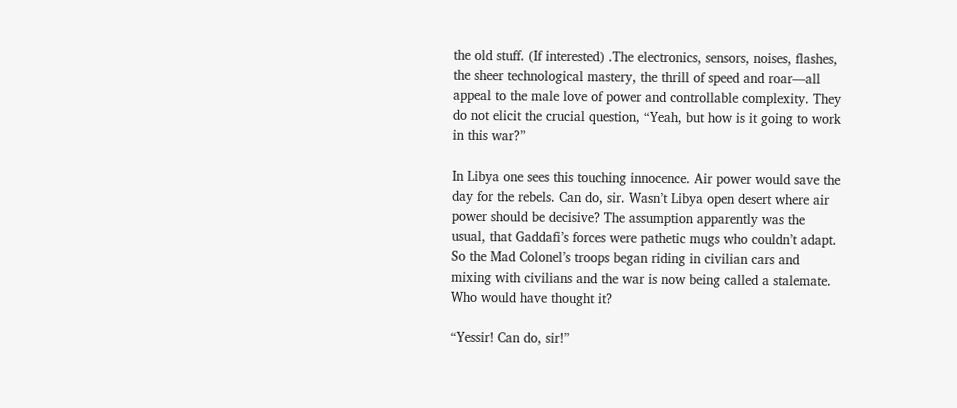the old stuff. (If interested) .The electronics, sensors, noises, flashes, the sheer technological mastery, the thrill of speed and roar—all appeal to the male love of power and controllable complexity. They do not elicit the crucial question, “Yeah, but how is it going to work in this war?”

In Libya one sees this touching innocence. Air power would save the day for the rebels. Can do, sir. Wasn’t Libya open desert where air power should be decisive? The assumption apparently was the usual, that Gaddafi’s forces were pathetic mugs who couldn’t adapt. So the Mad Colonel’s troops began riding in civilian cars and mixing with civilians and the war is now being called a stalemate. Who would have thought it?

“Yessir! Can do, sir!”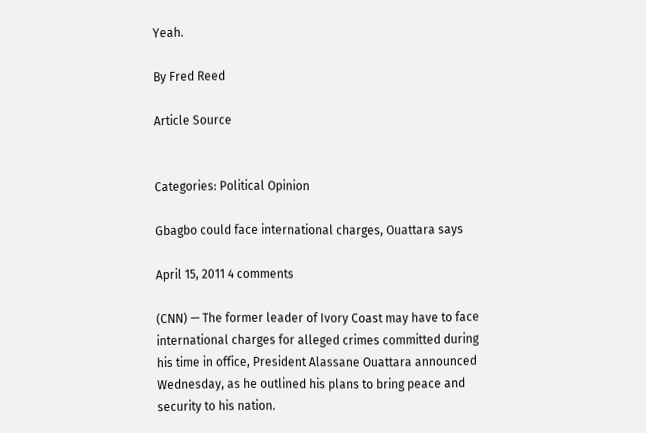Yeah.

By Fred Reed

Article Source


Categories: Political Opinion

Gbagbo could face international charges, Ouattara says

April 15, 2011 4 comments

(CNN) — The former leader of Ivory Coast may have to face international charges for alleged crimes committed during his time in office, President Alassane Ouattara announced Wednesday, as he outlined his plans to bring peace and security to his nation.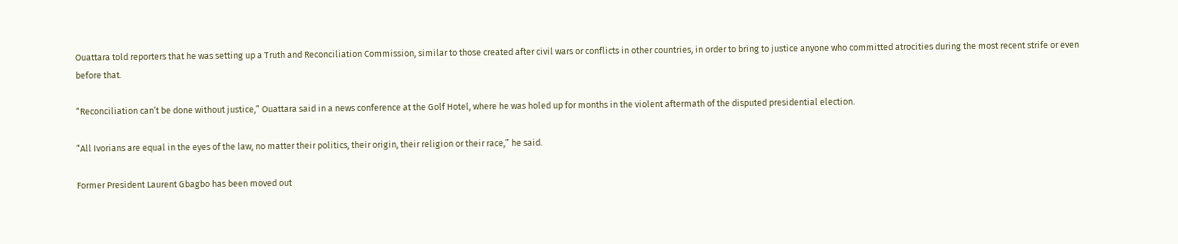Ouattara told reporters that he was setting up a Truth and Reconciliation Commission, similar to those created after civil wars or conflicts in other countries, in order to bring to justice anyone who committed atrocities during the most recent strife or even before that.

“Reconciliation can’t be done without justice,” Ouattara said in a news conference at the Golf Hotel, where he was holed up for months in the violent aftermath of the disputed presidential election.

“All Ivorians are equal in the eyes of the law, no matter their politics, their origin, their religion or their race,” he said.

Former President Laurent Gbagbo has been moved out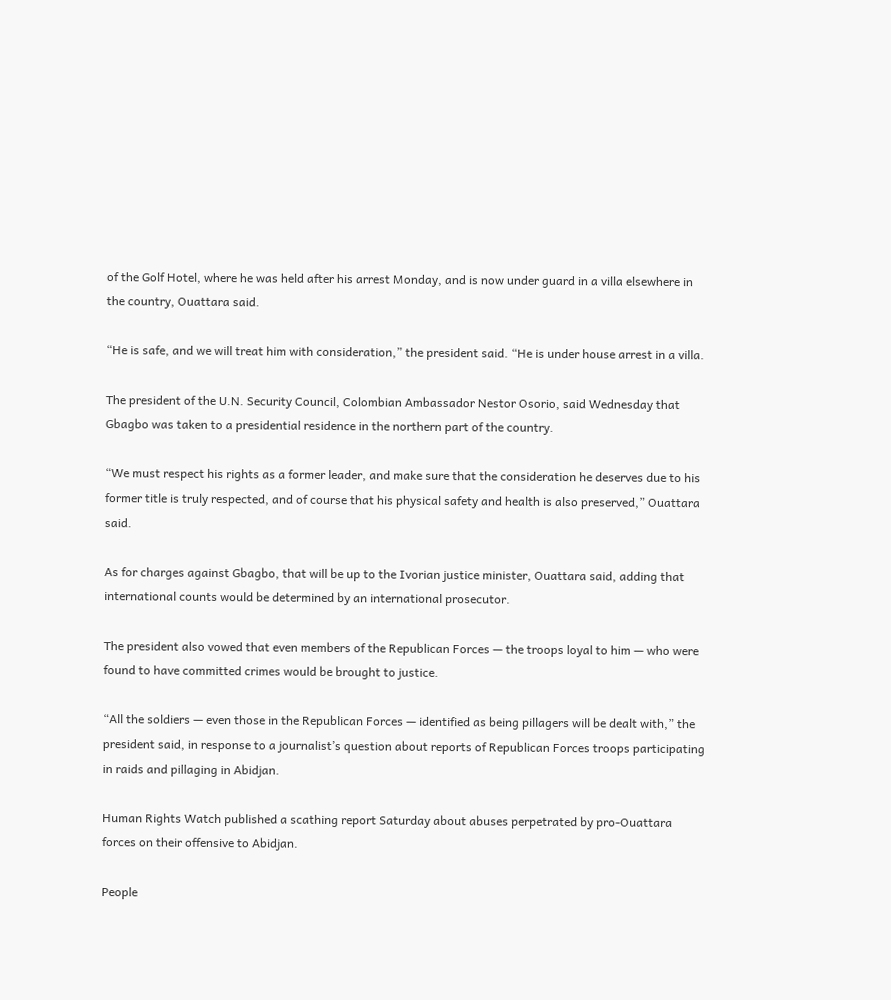of the Golf Hotel, where he was held after his arrest Monday, and is now under guard in a villa elsewhere in the country, Ouattara said.

“He is safe, and we will treat him with consideration,” the president said. “He is under house arrest in a villa.

The president of the U.N. Security Council, Colombian Ambassador Nestor Osorio, said Wednesday that Gbagbo was taken to a presidential residence in the northern part of the country.

“We must respect his rights as a former leader, and make sure that the consideration he deserves due to his former title is truly respected, and of course that his physical safety and health is also preserved,” Ouattara said.

As for charges against Gbagbo, that will be up to the Ivorian justice minister, Ouattara said, adding that international counts would be determined by an international prosecutor.

The president also vowed that even members of the Republican Forces — the troops loyal to him — who were found to have committed crimes would be brought to justice.

“All the soldiers — even those in the Republican Forces — identified as being pillagers will be dealt with,” the president said, in response to a journalist’s question about reports of Republican Forces troops participating in raids and pillaging in Abidjan.

Human Rights Watch published a scathing report Saturday about abuses perpetrated by pro-Ouattara forces on their offensive to Abidjan.

People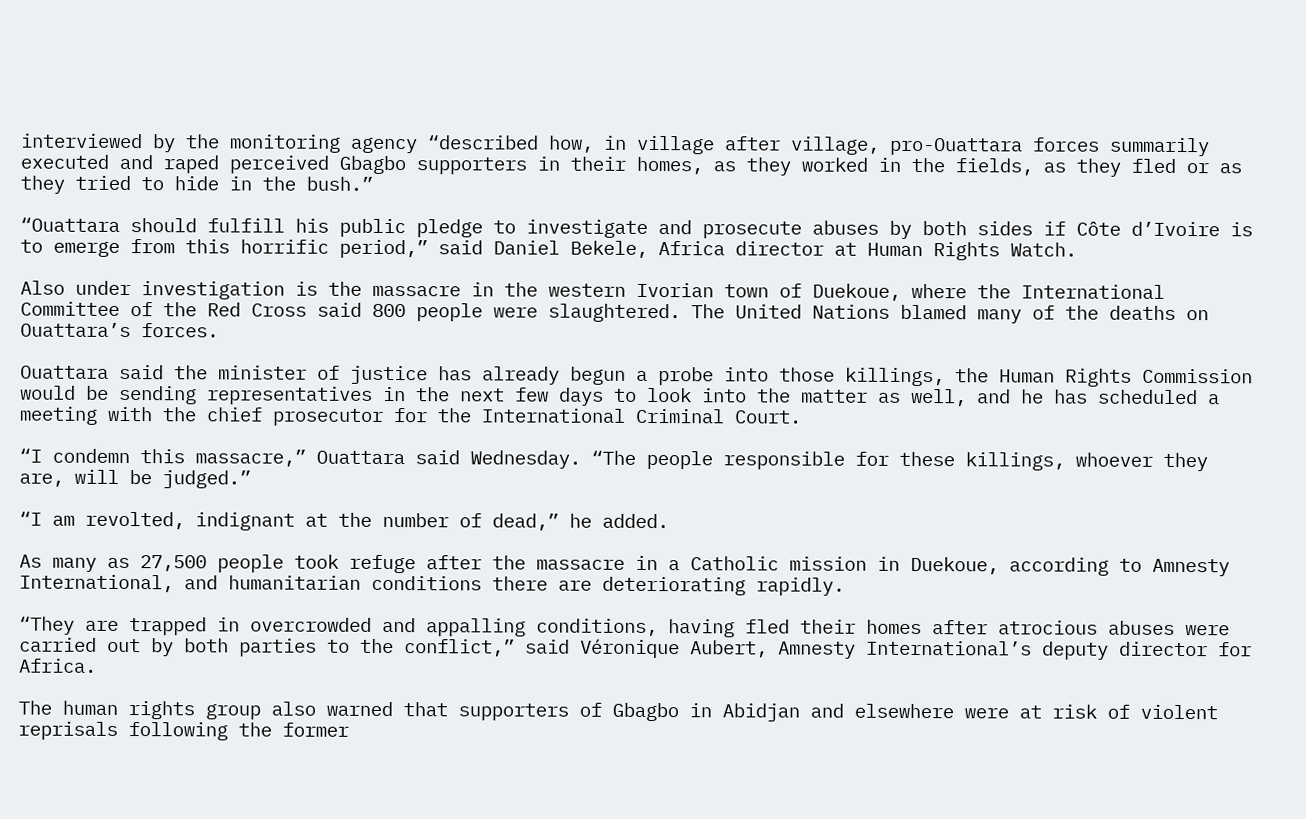interviewed by the monitoring agency “described how, in village after village, pro-Ouattara forces summarily executed and raped perceived Gbagbo supporters in their homes, as they worked in the fields, as they fled or as they tried to hide in the bush.”

“Ouattara should fulfill his public pledge to investigate and prosecute abuses by both sides if Côte d’Ivoire is to emerge from this horrific period,” said Daniel Bekele, Africa director at Human Rights Watch.

Also under investigation is the massacre in the western Ivorian town of Duekoue, where the International Committee of the Red Cross said 800 people were slaughtered. The United Nations blamed many of the deaths on Ouattara’s forces.

Ouattara said the minister of justice has already begun a probe into those killings, the Human Rights Commission would be sending representatives in the next few days to look into the matter as well, and he has scheduled a meeting with the chief prosecutor for the International Criminal Court.

“I condemn this massacre,” Ouattara said Wednesday. “The people responsible for these killings, whoever they are, will be judged.”

“I am revolted, indignant at the number of dead,” he added.

As many as 27,500 people took refuge after the massacre in a Catholic mission in Duekoue, according to Amnesty International, and humanitarian conditions there are deteriorating rapidly.

“They are trapped in overcrowded and appalling conditions, having fled their homes after atrocious abuses were carried out by both parties to the conflict,” said Véronique Aubert, Amnesty International’s deputy director for Africa.

The human rights group also warned that supporters of Gbagbo in Abidjan and elsewhere were at risk of violent reprisals following the former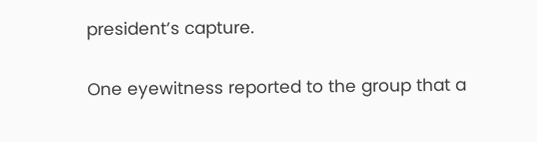president’s capture.

One eyewitness reported to the group that a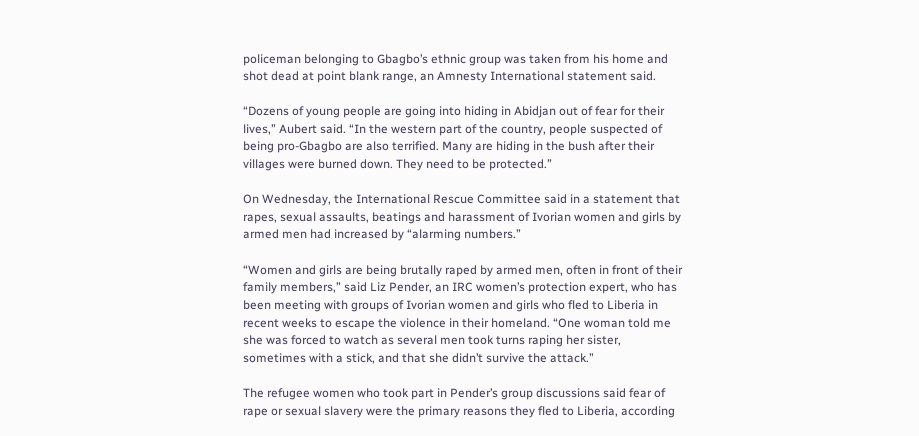policeman belonging to Gbagbo’s ethnic group was taken from his home and shot dead at point blank range, an Amnesty International statement said.

“Dozens of young people are going into hiding in Abidjan out of fear for their lives,” Aubert said. “In the western part of the country, people suspected of being pro-Gbagbo are also terrified. Many are hiding in the bush after their villages were burned down. They need to be protected.”

On Wednesday, the International Rescue Committee said in a statement that rapes, sexual assaults, beatings and harassment of Ivorian women and girls by armed men had increased by “alarming numbers.”

“Women and girls are being brutally raped by armed men, often in front of their family members,” said Liz Pender, an IRC women’s protection expert, who has been meeting with groups of Ivorian women and girls who fled to Liberia in recent weeks to escape the violence in their homeland. “One woman told me she was forced to watch as several men took turns raping her sister, sometimes with a stick, and that she didn’t survive the attack.”

The refugee women who took part in Pender’s group discussions said fear of rape or sexual slavery were the primary reasons they fled to Liberia, according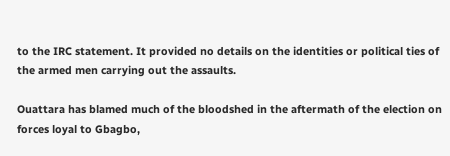to the IRC statement. It provided no details on the identities or political ties of the armed men carrying out the assaults.

Ouattara has blamed much of the bloodshed in the aftermath of the election on forces loyal to Gbagbo,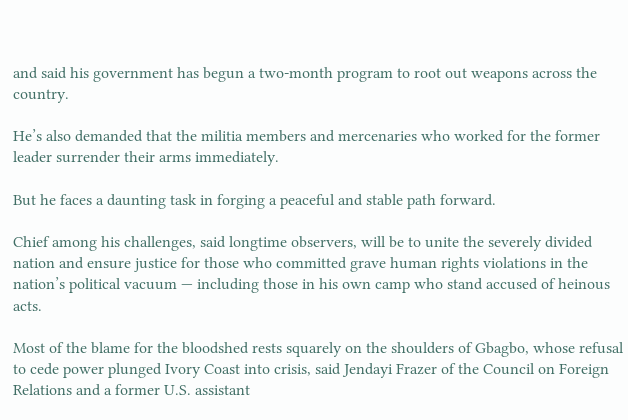and said his government has begun a two-month program to root out weapons across the country.

He’s also demanded that the militia members and mercenaries who worked for the former leader surrender their arms immediately.

But he faces a daunting task in forging a peaceful and stable path forward.

Chief among his challenges, said longtime observers, will be to unite the severely divided nation and ensure justice for those who committed grave human rights violations in the nation’s political vacuum — including those in his own camp who stand accused of heinous acts.

Most of the blame for the bloodshed rests squarely on the shoulders of Gbagbo, whose refusal to cede power plunged Ivory Coast into crisis, said Jendayi Frazer of the Council on Foreign Relations and a former U.S. assistant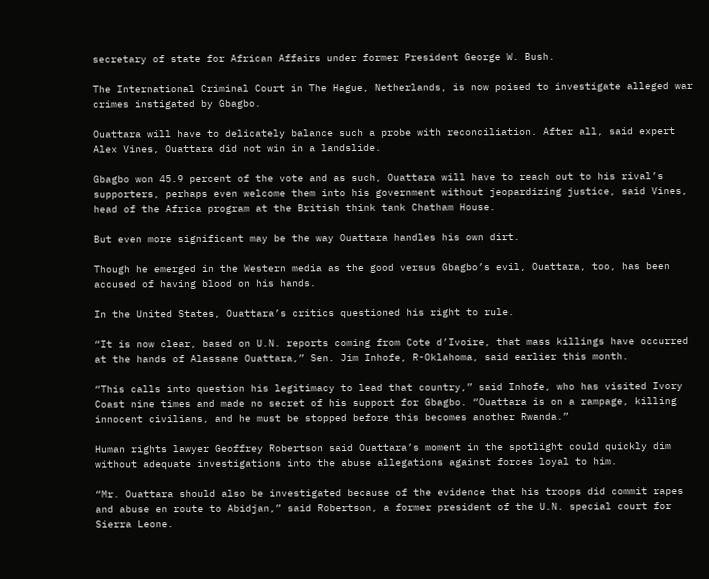secretary of state for African Affairs under former President George W. Bush.

The International Criminal Court in The Hague, Netherlands, is now poised to investigate alleged war crimes instigated by Gbagbo.

Ouattara will have to delicately balance such a probe with reconciliation. After all, said expert Alex Vines, Ouattara did not win in a landslide.

Gbagbo won 45.9 percent of the vote and as such, Ouattara will have to reach out to his rival’s supporters, perhaps even welcome them into his government without jeopardizing justice, said Vines, head of the Africa program at the British think tank Chatham House.

But even more significant may be the way Ouattara handles his own dirt.

Though he emerged in the Western media as the good versus Gbagbo’s evil, Ouattara, too, has been accused of having blood on his hands.

In the United States, Ouattara’s critics questioned his right to rule.

“It is now clear, based on U.N. reports coming from Cote d’Ivoire, that mass killings have occurred at the hands of Alassane Ouattara,” Sen. Jim Inhofe, R-Oklahoma, said earlier this month.

“This calls into question his legitimacy to lead that country,” said Inhofe, who has visited Ivory Coast nine times and made no secret of his support for Gbagbo. “Ouattara is on a rampage, killing innocent civilians, and he must be stopped before this becomes another Rwanda.”

Human rights lawyer Geoffrey Robertson said Ouattara’s moment in the spotlight could quickly dim without adequate investigations into the abuse allegations against forces loyal to him.

“Mr. Ouattara should also be investigated because of the evidence that his troops did commit rapes and abuse en route to Abidjan,” said Robertson, a former president of the U.N. special court for Sierra Leone.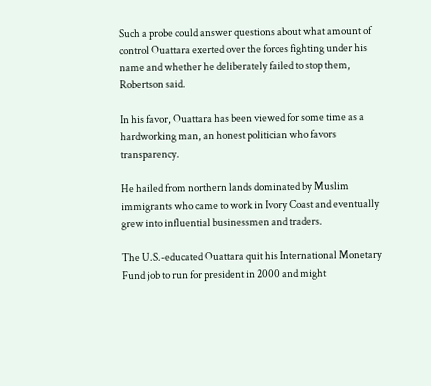Such a probe could answer questions about what amount of control Ouattara exerted over the forces fighting under his name and whether he deliberately failed to stop them, Robertson said.

In his favor, Ouattara has been viewed for some time as a hardworking man, an honest politician who favors transparency.

He hailed from northern lands dominated by Muslim immigrants who came to work in Ivory Coast and eventually grew into influential businessmen and traders.

The U.S.-educated Ouattara quit his International Monetary Fund job to run for president in 2000 and might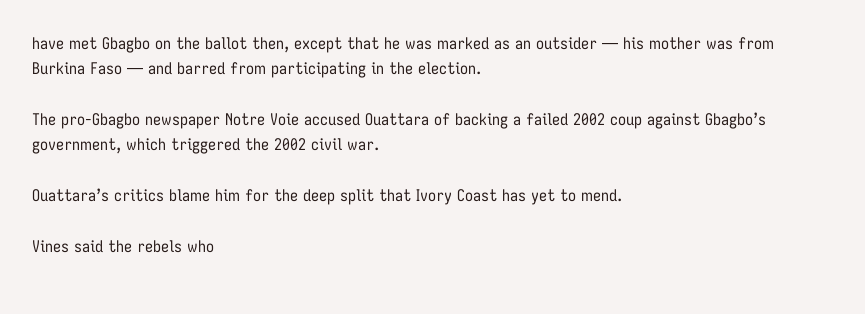have met Gbagbo on the ballot then, except that he was marked as an outsider — his mother was from Burkina Faso — and barred from participating in the election.

The pro-Gbagbo newspaper Notre Voie accused Ouattara of backing a failed 2002 coup against Gbagbo’s government, which triggered the 2002 civil war.

Ouattara’s critics blame him for the deep split that Ivory Coast has yet to mend.

Vines said the rebels who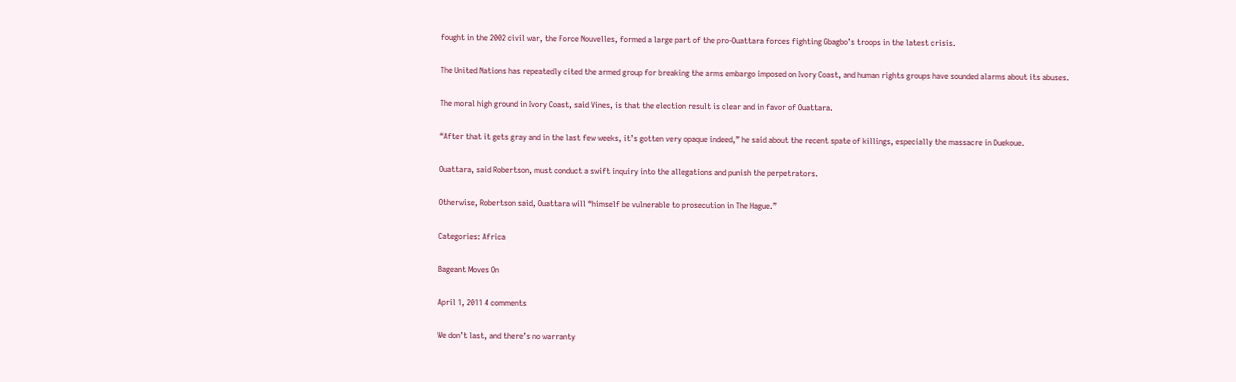fought in the 2002 civil war, the Force Nouvelles, formed a large part of the pro-Ouattara forces fighting Gbagbo’s troops in the latest crisis.

The United Nations has repeatedly cited the armed group for breaking the arms embargo imposed on Ivory Coast, and human rights groups have sounded alarms about its abuses.

The moral high ground in Ivory Coast, said Vines, is that the election result is clear and in favor of Ouattara.

“After that it gets gray and in the last few weeks, it’s gotten very opaque indeed,” he said about the recent spate of killings, especially the massacre in Duekoue.

Ouattara, said Robertson, must conduct a swift inquiry into the allegations and punish the perpetrators.

Otherwise, Robertson said, Ouattara will “himself be vulnerable to prosecution in The Hague.”

Categories: Africa

Bageant Moves On

April 1, 2011 4 comments

We don’t last, and there’s no warranty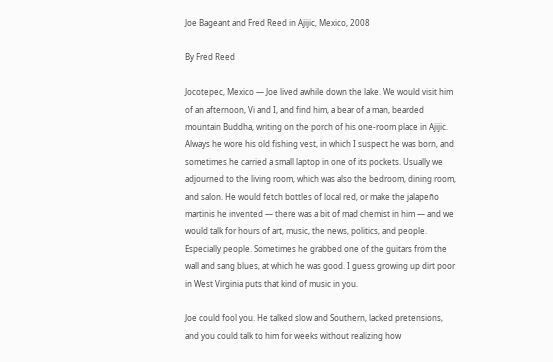Joe Bageant and Fred Reed in Ajijic, Mexico, 2008

By Fred Reed

Jocotepec, Mexico — Joe lived awhile down the lake. We would visit him of an afternoon, Vi and I, and find him, a bear of a man, bearded mountain Buddha, writing on the porch of his one-room place in Ajijic. Always he wore his old fishing vest, in which I suspect he was born, and sometimes he carried a small laptop in one of its pockets. Usually we adjourned to the living room, which was also the bedroom, dining room, and salon. He would fetch bottles of local red, or make the jalapeño martinis he invented — there was a bit of mad chemist in him — and we would talk for hours of art, music, the news, politics, and people. Especially people. Sometimes he grabbed one of the guitars from the wall and sang blues, at which he was good. I guess growing up dirt poor in West Virginia puts that kind of music in you.

Joe could fool you. He talked slow and Southern, lacked pretensions, and you could talk to him for weeks without realizing how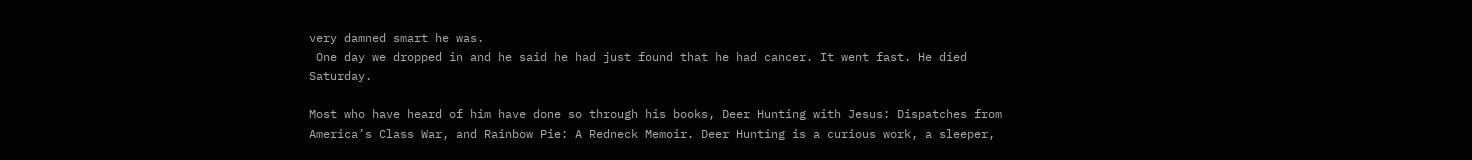very damned smart he was.
 One day we dropped in and he said he had just found that he had cancer. It went fast. He died Saturday.

Most who have heard of him have done so through his books, Deer Hunting with Jesus: Dispatches from America’s Class War, and Rainbow Pie: A Redneck Memoir. Deer Hunting is a curious work, a sleeper,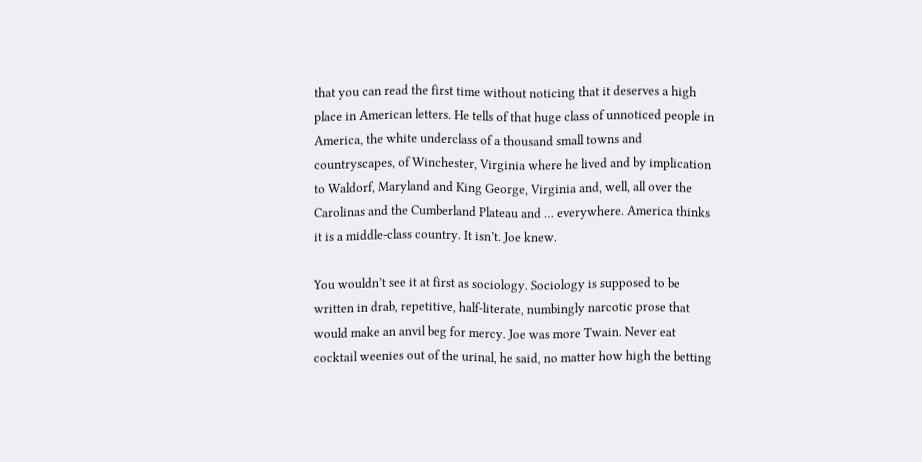that you can read the first time without noticing that it deserves a high place in American letters. He tells of that huge class of unnoticed people in America, the white underclass of a thousand small towns and countryscapes, of Winchester, Virginia where he lived and by implication to Waldorf, Maryland and King George, Virginia and, well, all over the Carolinas and the Cumberland Plateau and … everywhere. America thinks it is a middle-class country. It isn’t. Joe knew.

You wouldn’t see it at first as sociology. Sociology is supposed to be written in drab, repetitive, half-literate, numbingly narcotic prose that would make an anvil beg for mercy. Joe was more Twain. Never eat cocktail weenies out of the urinal, he said, no matter how high the betting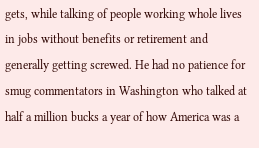gets, while talking of people working whole lives in jobs without benefits or retirement and generally getting screwed. He had no patience for smug commentators in Washington who talked at half a million bucks a year of how America was a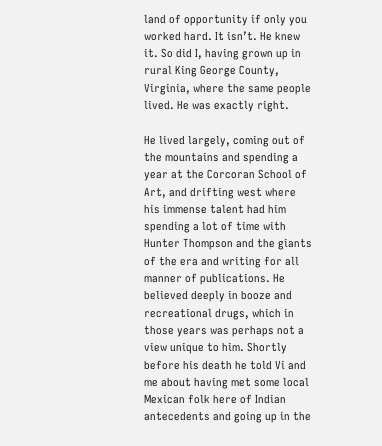land of opportunity if only you worked hard. It isn’t. He knew it. So did I, having grown up in rural King George County, Virginia, where the same people lived. He was exactly right.

He lived largely, coming out of the mountains and spending a year at the Corcoran School of Art, and drifting west where his immense talent had him spending a lot of time with Hunter Thompson and the giants of the era and writing for all manner of publications. He believed deeply in booze and recreational drugs, which in those years was perhaps not a view unique to him. Shortly before his death he told Vi and me about having met some local Mexican folk here of Indian antecedents and going up in the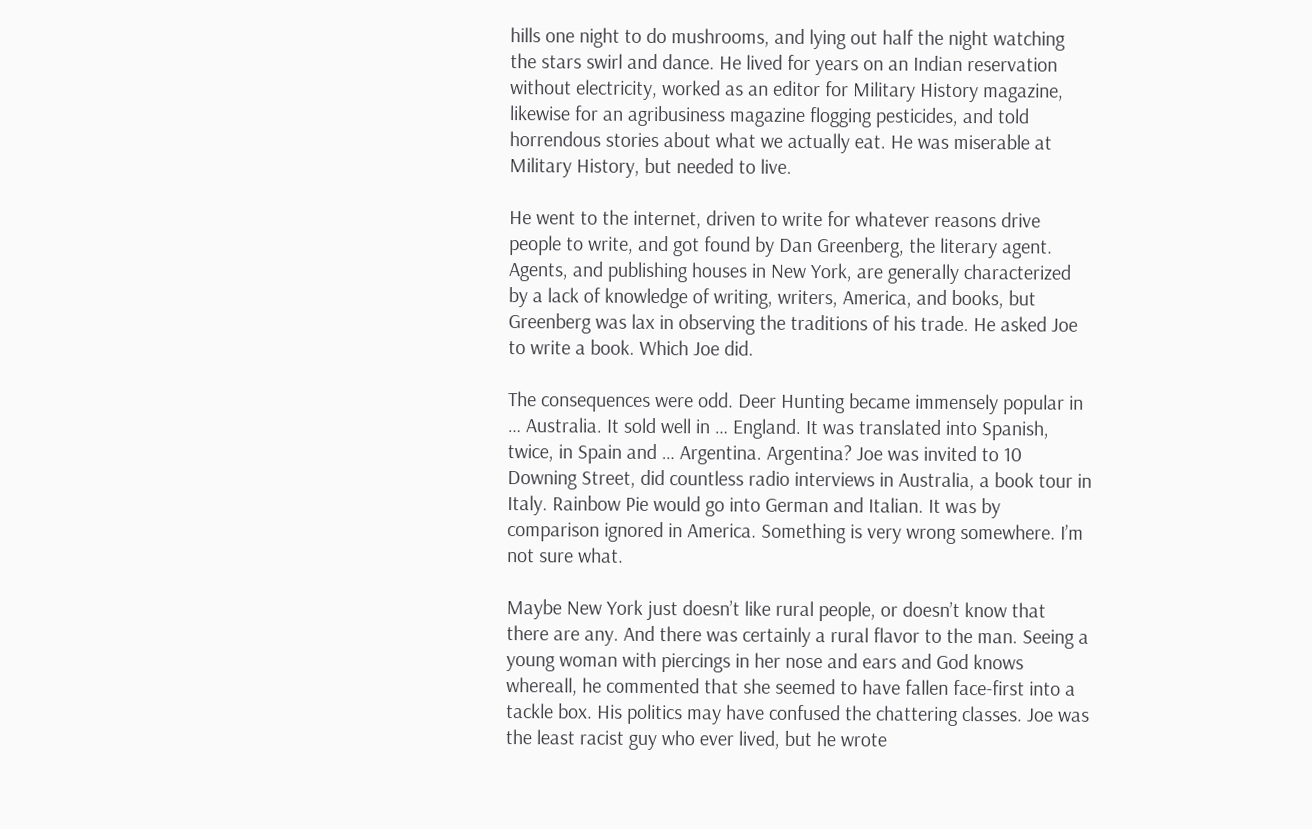hills one night to do mushrooms, and lying out half the night watching the stars swirl and dance. He lived for years on an Indian reservation without electricity, worked as an editor for Military History magazine, likewise for an agribusiness magazine flogging pesticides, and told horrendous stories about what we actually eat. He was miserable at Military History, but needed to live.

He went to the internet, driven to write for whatever reasons drive people to write, and got found by Dan Greenberg, the literary agent. Agents, and publishing houses in New York, are generally characterized by a lack of knowledge of writing, writers, America, and books, but Greenberg was lax in observing the traditions of his trade. He asked Joe to write a book. Which Joe did.

The consequences were odd. Deer Hunting became immensely popular in … Australia. It sold well in … England. It was translated into Spanish, twice, in Spain and … Argentina. Argentina? Joe was invited to 10 Downing Street, did countless radio interviews in Australia, a book tour in Italy. Rainbow Pie would go into German and Italian. It was by comparison ignored in America. Something is very wrong somewhere. I’m not sure what.

Maybe New York just doesn’t like rural people, or doesn’t know that there are any. And there was certainly a rural flavor to the man. Seeing a young woman with piercings in her nose and ears and God knows whereall, he commented that she seemed to have fallen face-first into a tackle box. His politics may have confused the chattering classes. Joe was the least racist guy who ever lived, but he wrote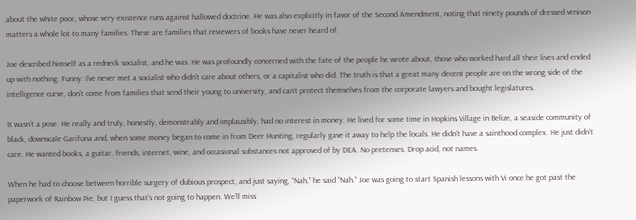about the white poor, whose very existence runs against hallowed doctrine. He was also explicitly in favor of the Second Amendment, noting that ninety pounds of dressed venison matters a whole lot to many families. These are families that reviewers of books have never heard of.

Joe described himself as a redneck socialist, and he was. He was profoundly concerned with the fate of the people he wrote about, those who worked hard all their lives and ended up with nothing. Funny: I’ve never met a socialist who didn’t care about others, or a capitalist who did. The truth is that a great many decent people are on the wrong side of the intelligence curve, don’t come from families that send their young to university, and can’t protect themselves from the corporate lawyers and bought legislatures.

It wasn’t a pose. He really and truly, honestly, demonstrably and implausibly, had no interest in money. He lived for some time in Hopkins Village in Belize, a seaside community of black, downscale Garifuna and, when some money began to come in from Deer Hunting, regularly gave it away to help the locals. He didn’t have a sainthood complex. He just didn’t care. He wanted books, a guitar, friends, internet, wine, and occasional substances not approved of by DEA. No pretenses. Drop acid, not names.

When he had to choose between horrible surgery of dubious prospect, and just saying, “Nah,” he said “Nah.” Joe was going to start Spanish lessons with Vi once he got past the paperwork of Rainbow Pie, but I guess that’s not going to happen. We’ll miss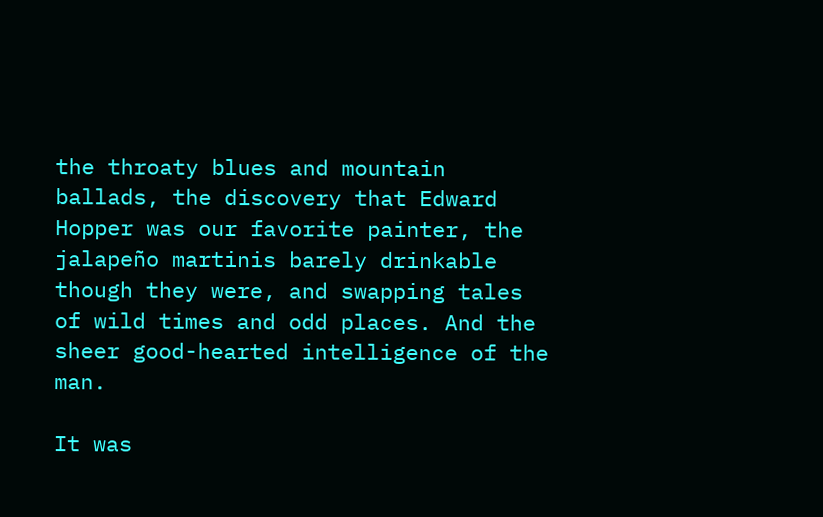the throaty blues and mountain ballads, the discovery that Edward Hopper was our favorite painter, the jalapeño martinis barely drinkable though they were, and swapping tales of wild times and odd places. And the sheer good-hearted intelligence of the man.

It was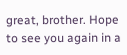great, brother. Hope to see you again in a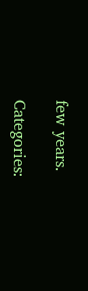few years.

Categories: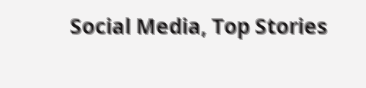Social Media, Top Stories